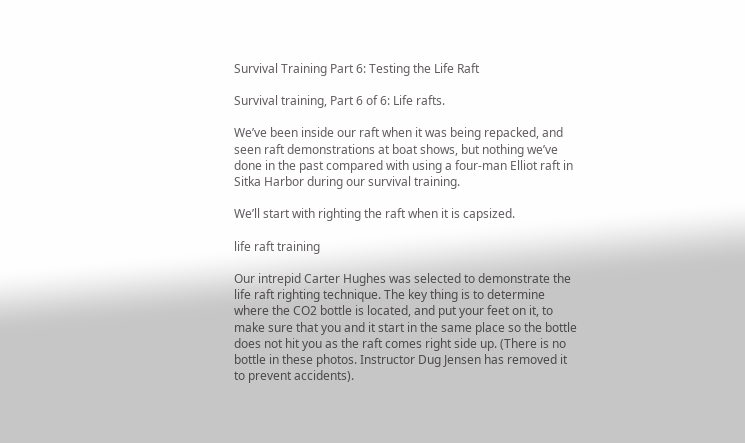Survival Training Part 6: Testing the Life Raft

Survival training, Part 6 of 6: Life rafts.

We’ve been inside our raft when it was being repacked, and seen raft demonstrations at boat shows, but nothing we’ve done in the past compared with using a four-man Elliot raft in Sitka Harbor during our survival training.

We’ll start with righting the raft when it is capsized.

life raft training

Our intrepid Carter Hughes was selected to demonstrate the life raft righting technique. The key thing is to determine where the CO2 bottle is located, and put your feet on it, to make sure that you and it start in the same place so the bottle does not hit you as the raft comes right side up. (There is no bottle in these photos. Instructor Dug Jensen has removed it to prevent accidents).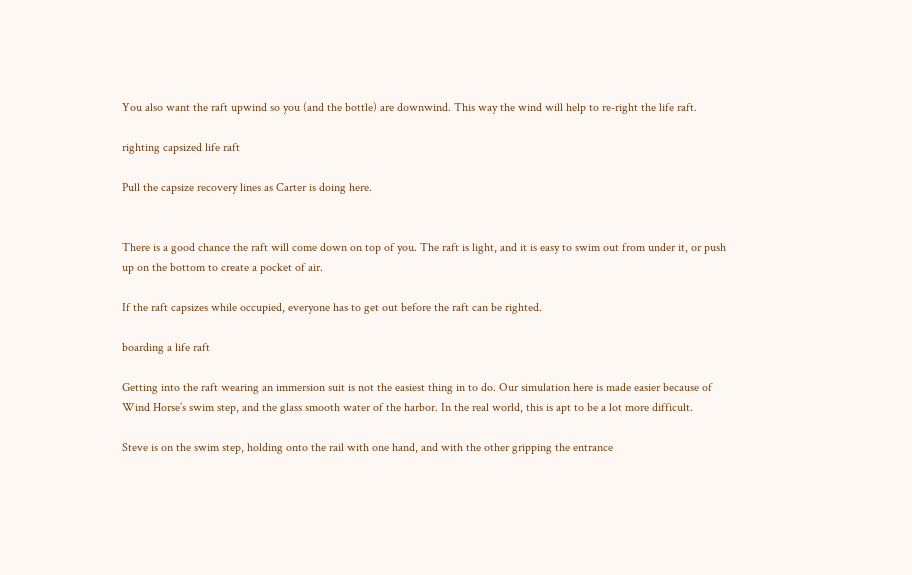You also want the raft upwind so you (and the bottle) are downwind. This way the wind will help to re-right the life raft.

righting capsized life raft

Pull the capsize recovery lines as Carter is doing here.


There is a good chance the raft will come down on top of you. The raft is light, and it is easy to swim out from under it, or push up on the bottom to create a pocket of air.

If the raft capsizes while occupied, everyone has to get out before the raft can be righted.

boarding a life raft

Getting into the raft wearing an immersion suit is not the easiest thing in to do. Our simulation here is made easier because of Wind Horse’s swim step, and the glass smooth water of the harbor. In the real world, this is apt to be a lot more difficult.

Steve is on the swim step, holding onto the rail with one hand, and with the other gripping the entrance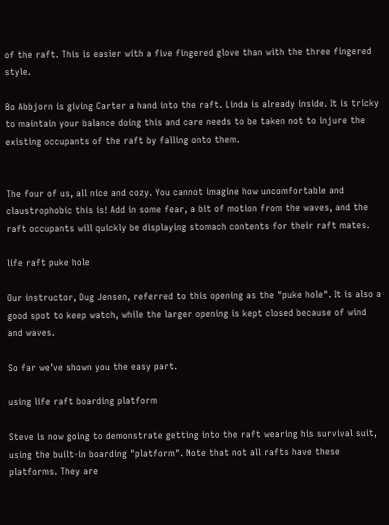of the raft. This is easier with a five fingered glove than with the three fingered style.

Bo Abbjorn is giving Carter a hand into the raft. Linda is already inside. It is tricky to maintain your balance doing this and care needs to be taken not to injure the existing occupants of the raft by falling onto them.


The four of us, all nice and cozy. You cannot imagine how uncomfortable and claustrophobic this is! Add in some fear, a bit of motion from the waves, and the raft occupants will quickly be displaying stomach contents for their raft mates.

life raft puke hole

Our instructor, Dug Jensen, referred to this opening as the "puke hole". It is also a good spot to keep watch, while the larger opening is kept closed because of wind and waves.

So far we’ve shown you the easy part.

using life raft boarding platform

Steve is now going to demonstrate getting into the raft wearing his survival suit, using the built-in boarding "platform". Note that not all rafts have these platforms. They are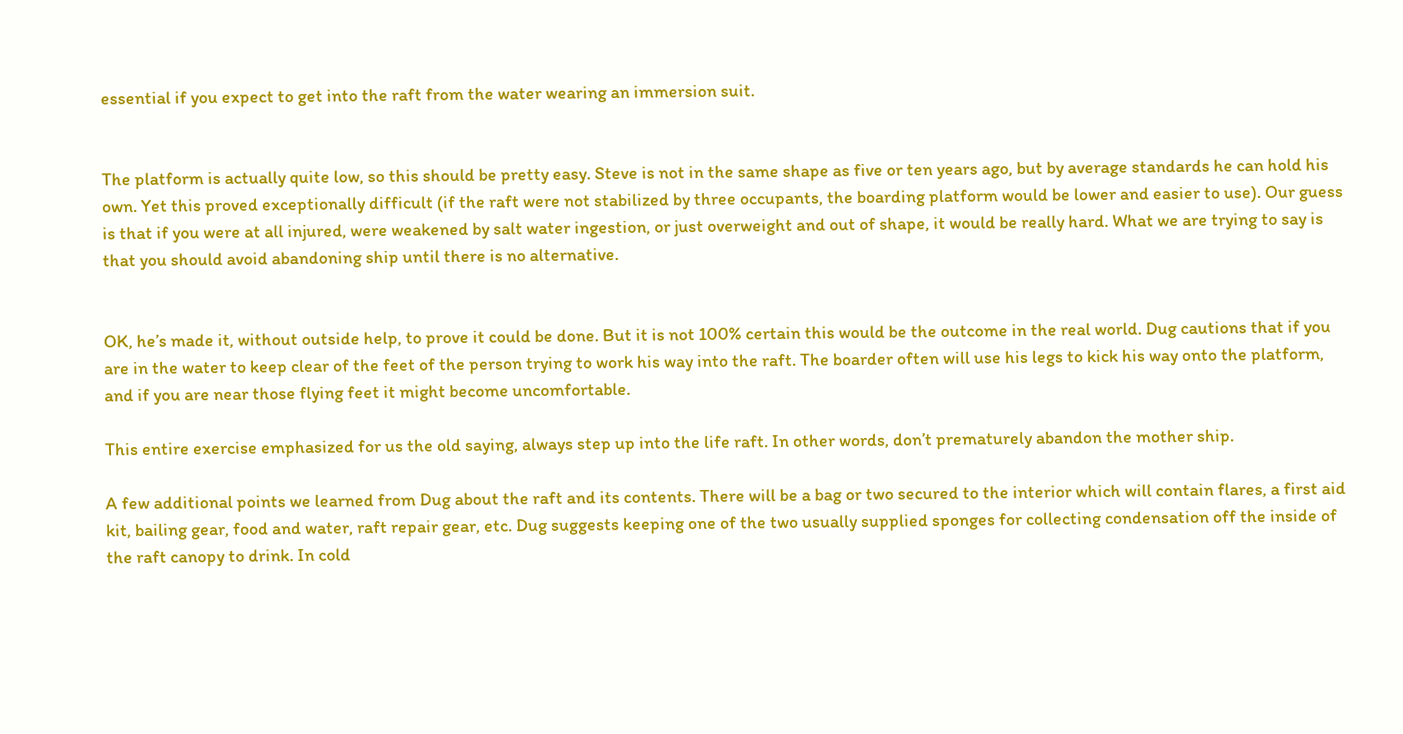essential if you expect to get into the raft from the water wearing an immersion suit.


The platform is actually quite low, so this should be pretty easy. Steve is not in the same shape as five or ten years ago, but by average standards he can hold his own. Yet this proved exceptionally difficult (if the raft were not stabilized by three occupants, the boarding platform would be lower and easier to use). Our guess is that if you were at all injured, were weakened by salt water ingestion, or just overweight and out of shape, it would be really hard. What we are trying to say is that you should avoid abandoning ship until there is no alternative.


OK, he’s made it, without outside help, to prove it could be done. But it is not 100% certain this would be the outcome in the real world. Dug cautions that if you are in the water to keep clear of the feet of the person trying to work his way into the raft. The boarder often will use his legs to kick his way onto the platform, and if you are near those flying feet it might become uncomfortable.

This entire exercise emphasized for us the old saying, always step up into the life raft. In other words, don’t prematurely abandon the mother ship.

A few additional points we learned from Dug about the raft and its contents. There will be a bag or two secured to the interior which will contain flares, a first aid kit, bailing gear, food and water, raft repair gear, etc. Dug suggests keeping one of the two usually supplied sponges for collecting condensation off the inside of the raft canopy to drink. In cold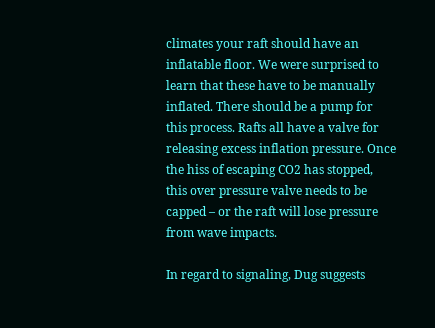climates your raft should have an inflatable floor. We were surprised to learn that these have to be manually inflated. There should be a pump for this process. Rafts all have a valve for releasing excess inflation pressure. Once the hiss of escaping CO2 has stopped, this over pressure valve needs to be capped – or the raft will lose pressure from wave impacts.

In regard to signaling, Dug suggests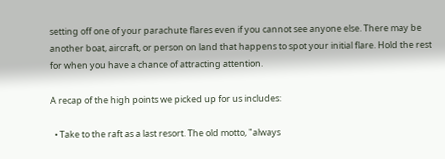setting off one of your parachute flares even if you cannot see anyone else. There may be another boat, aircraft, or person on land that happens to spot your initial flare. Hold the rest for when you have a chance of attracting attention.

A recap of the high points we picked up for us includes:

  • Take to the raft as a last resort. The old motto, "always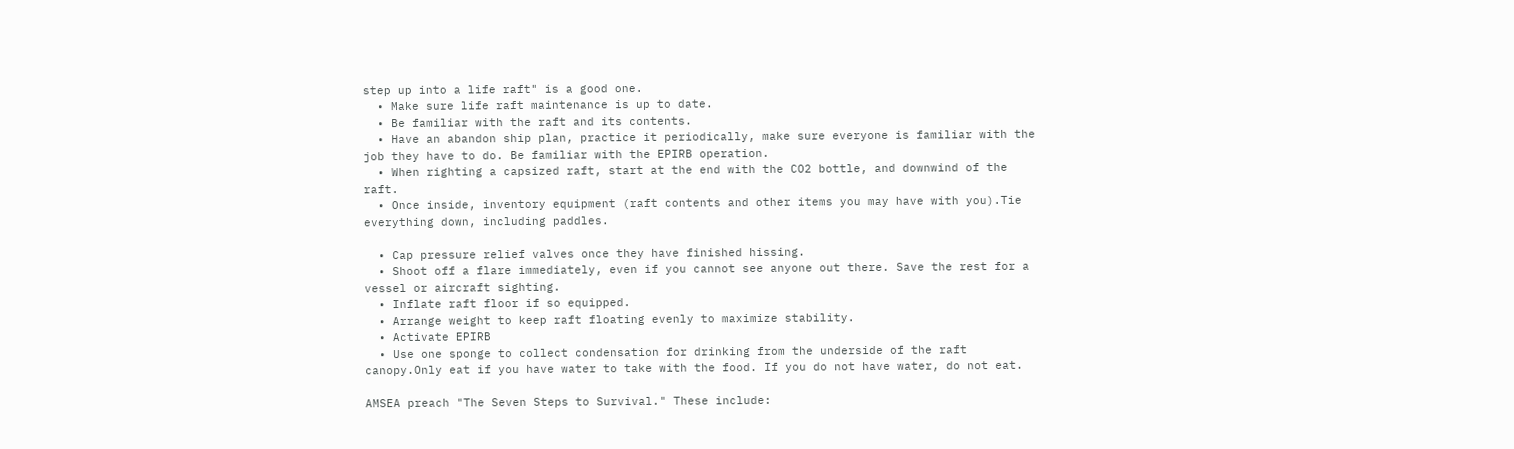step up into a life raft" is a good one.
  • Make sure life raft maintenance is up to date.
  • Be familiar with the raft and its contents.
  • Have an abandon ship plan, practice it periodically, make sure everyone is familiar with the job they have to do. Be familiar with the EPIRB operation.
  • When righting a capsized raft, start at the end with the CO2 bottle, and downwind of the raft.
  • Once inside, inventory equipment (raft contents and other items you may have with you).Tie everything down, including paddles.

  • Cap pressure relief valves once they have finished hissing.
  • Shoot off a flare immediately, even if you cannot see anyone out there. Save the rest for a vessel or aircraft sighting.
  • Inflate raft floor if so equipped.
  • Arrange weight to keep raft floating evenly to maximize stability.
  • Activate EPIRB
  • Use one sponge to collect condensation for drinking from the underside of the raft canopy.Only eat if you have water to take with the food. If you do not have water, do not eat.

AMSEA preach "The Seven Steps to Survival." These include: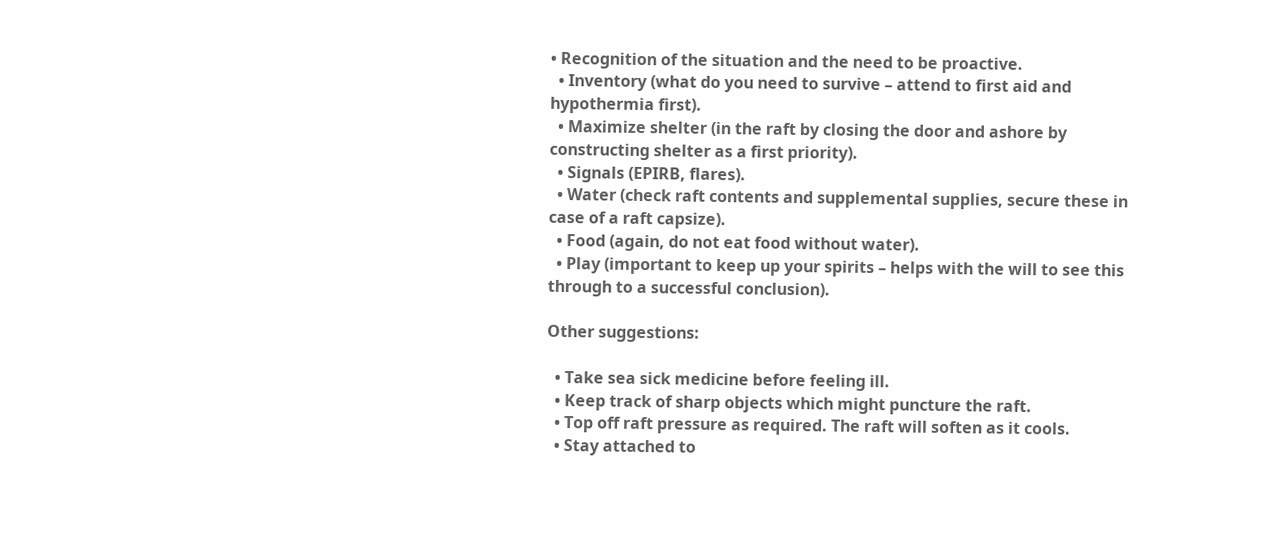• Recognition of the situation and the need to be proactive.
  • Inventory (what do you need to survive – attend to first aid and hypothermia first).
  • Maximize shelter (in the raft by closing the door and ashore by constructing shelter as a first priority).
  • Signals (EPIRB, flares).
  • Water (check raft contents and supplemental supplies, secure these in case of a raft capsize).
  • Food (again, do not eat food without water).
  • Play (important to keep up your spirits – helps with the will to see this through to a successful conclusion).

Other suggestions:

  • Take sea sick medicine before feeling ill.
  • Keep track of sharp objects which might puncture the raft.
  • Top off raft pressure as required. The raft will soften as it cools.
  • Stay attached to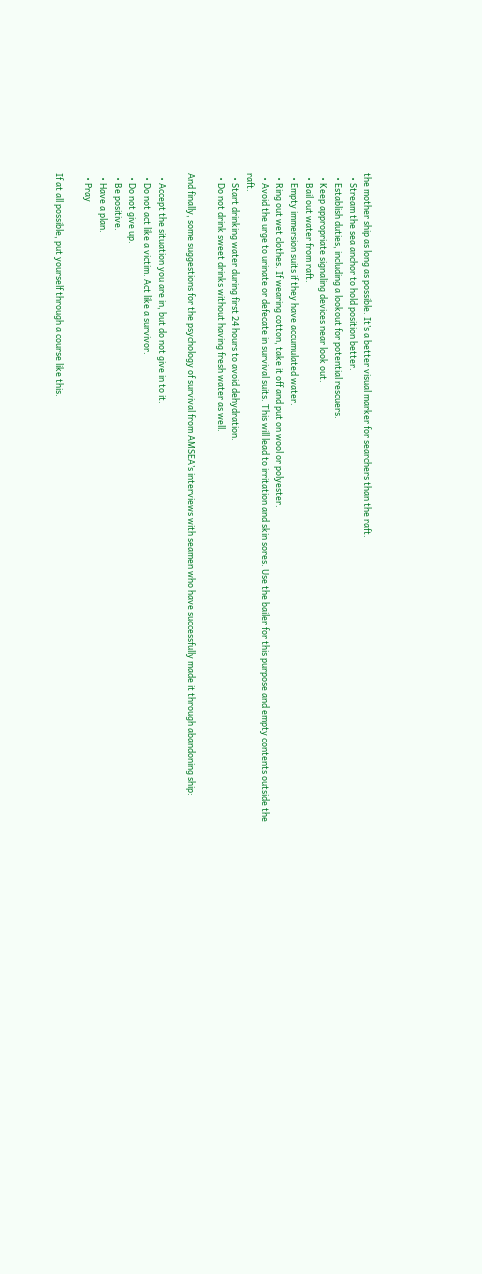the mother ship as long as possible. It’s a better visual marker for searchers than the raft.
  • Stream the sea anchor to hold position better.
  • Establish duties, including a lookout for potential rescuers.
  • Keep appropriate signaling devices near look out.
  • Bail out water from raft.
  • Empty immersion suits if they have accumulated water.
  • Ring out wet clothes. If wearing cotton, take it off and put on wool or polyester.
  • Avoid the urge to urinate or defecate in survival suits. This will lead to irritation and skin sores. Use the bailer for this purpose and empty contents outside the raft.
  • Start drinking water during first 24 hours to avoid dehydration.
  • Do not drink sweet drinks without having fresh water as well.

And finally, some suggestions for the psychology of survival from AMSEA’s interviews with seamen who have successfully made it through abandoning ship:

  • Accept the situation you are in, but do not give in to it.
  • Do not act like a victim. Act like a survivor.
  • Do not give up.
  • Be positive.
  • Have a plan.
  • Pray

If at all possible, put yourself through a course like this.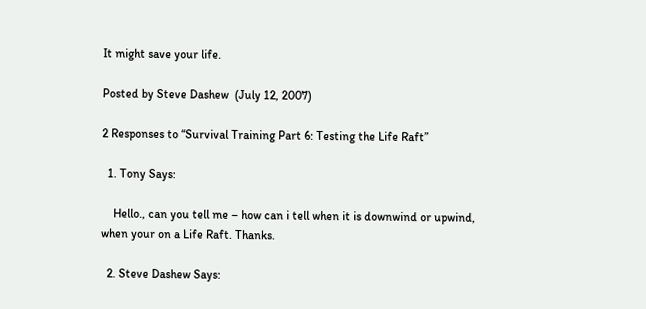It might save your life.

Posted by Steve Dashew  (July 12, 2007)

2 Responses to “Survival Training Part 6: Testing the Life Raft”

  1. Tony Says:

    Hello., can you tell me – how can i tell when it is downwind or upwind, when your on a Life Raft. Thanks.

  2. Steve Dashew Says: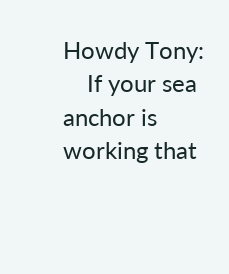Howdy Tony:
    If your sea anchor is working that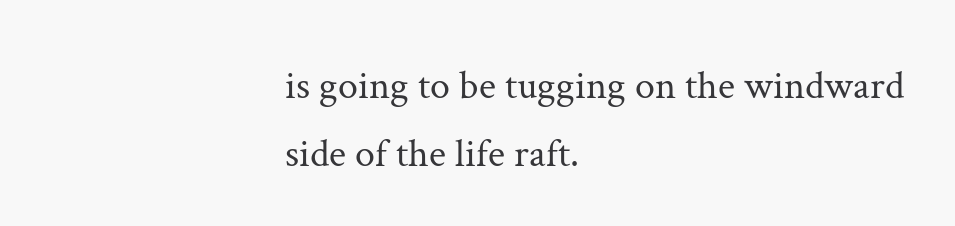is going to be tugging on the windward side of the life raft.